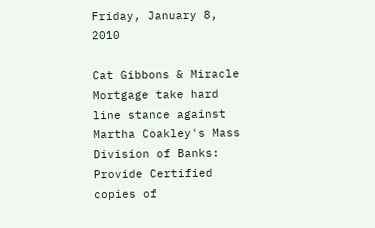Friday, January 8, 2010

Cat Gibbons & Miracle Mortgage take hard line stance against Martha Coakley's Mass Division of Banks: Provide Certified copies of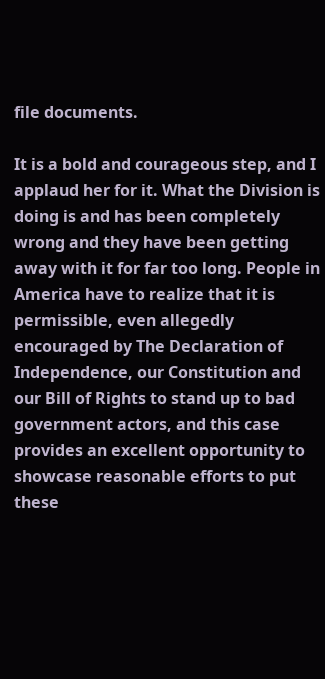file documents.

It is a bold and courageous step, and I applaud her for it. What the Division is doing is and has been completely wrong and they have been getting away with it for far too long. People in America have to realize that it is permissible, even allegedly encouraged by The Declaration of Independence, our Constitution and our Bill of Rights to stand up to bad government actors, and this case provides an excellent opportunity to showcase reasonable efforts to put these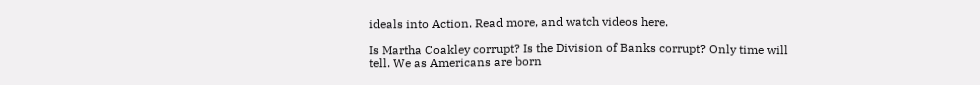ideals into Action. Read more, and watch videos here.

Is Martha Coakley corrupt? Is the Division of Banks corrupt? Only time will tell. We as Americans are born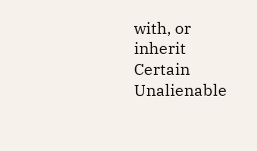with, or inherit Certain Unalienable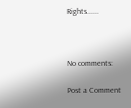Rights......



No comments:

Post a Comment